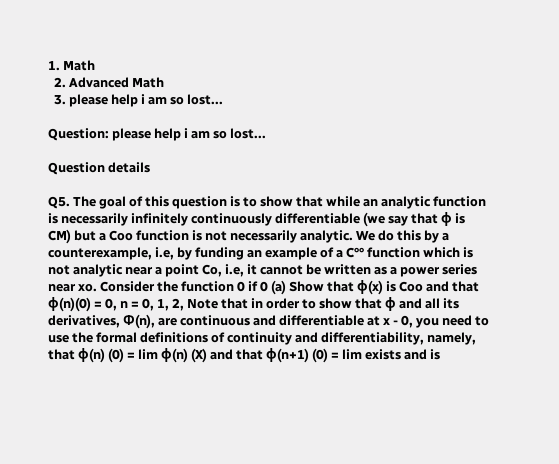1. Math
  2. Advanced Math
  3. please help i am so lost...

Question: please help i am so lost...

Question details

Q5. The goal of this question is to show that while an analytic function is necessarily infinitely continuously differentiable (we say that φ is CM) but a Coo function is not necessarily analytic. We do this by a counterexample, i.e, by funding an example of a C°° function which is not analytic near a point Co, i.e, it cannot be written as a power series near xo. Consider the function 0 if 0 (a) Show that φ(x) is Coo and that φ(n)(0) = 0, n = 0, 1, 2, Note that in order to show that ф and all its derivatives, Ф(n), are continuous and differentiable at x - 0, you need to use the formal definitions of continuity and differentiability, namely, that φ(n) (0) = lim φ(n) (X) and that φ(n+1) (0) = lim exists and is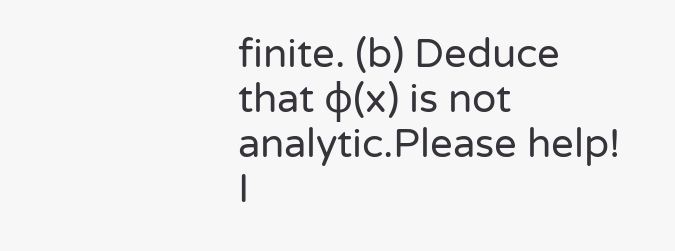finite. (b) Deduce that φ(x) is not analytic.Please help! I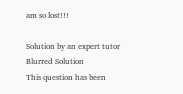am so lost!!!

Solution by an expert tutor
Blurred Solution
This question has been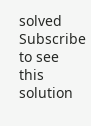solved
Subscribe to see this solution